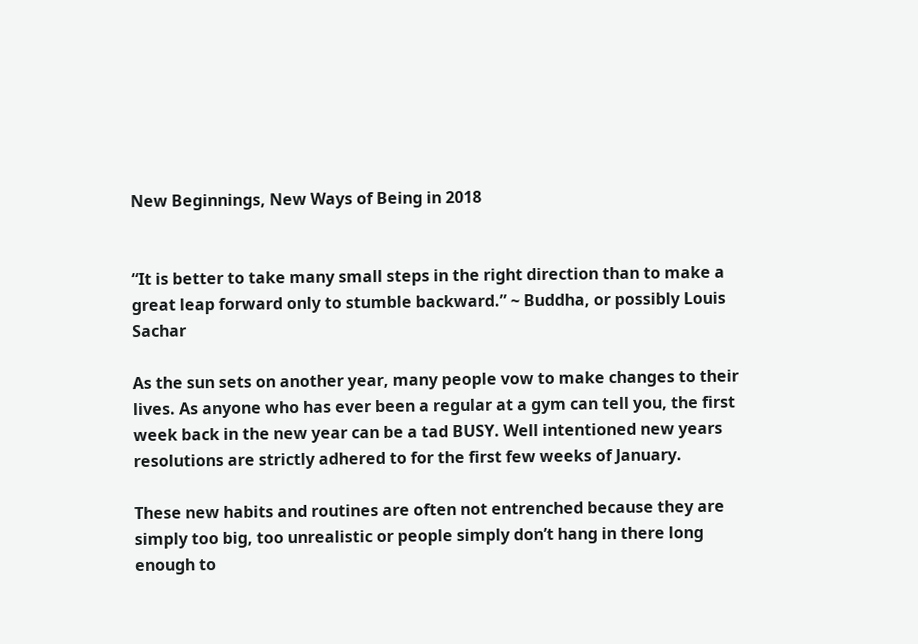New Beginnings, New Ways of Being in 2018


“It is better to take many small steps in the right direction than to make a great leap forward only to stumble backward.” ~ Buddha, or possibly Louis Sachar

As the sun sets on another year, many people vow to make changes to their lives. As anyone who has ever been a regular at a gym can tell you, the first week back in the new year can be a tad BUSY. Well intentioned new years resolutions are strictly adhered to for the first few weeks of January.

These new habits and routines are often not entrenched because they are simply too big, too unrealistic or people simply don’t hang in there long enough to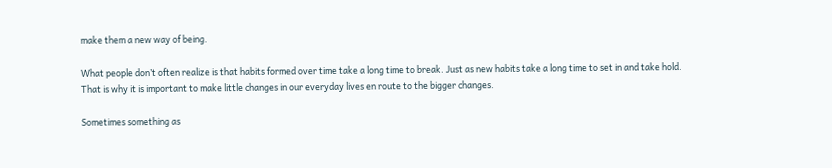make them a new way of being.

What people don’t often realize is that habits formed over time take a long time to break. Just as new habits take a long time to set in and take hold. That is why it is important to make little changes in our everyday lives en route to the bigger changes.

Sometimes something as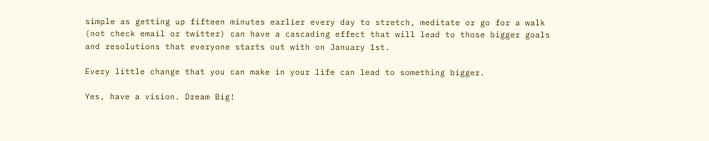simple as getting up fifteen minutes earlier every day to stretch, meditate or go for a walk (not check email or twitter) can have a cascading effect that will lead to those bigger goals and resolutions that everyone starts out with on January 1st.

Every little change that you can make in your life can lead to something bigger.

Yes, have a vision. Dream Big!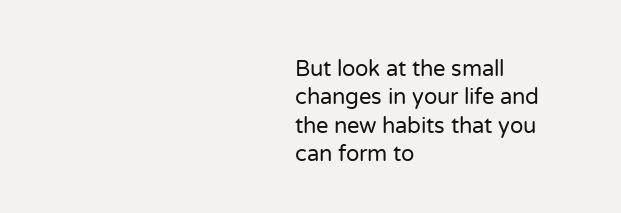But look at the small changes in your life and the new habits that you can form to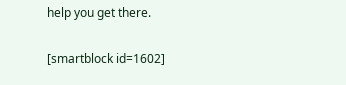help you get there.

[smartblock id=1602]